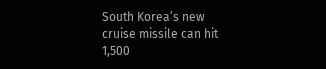South Korea’s new cruise missile can hit 1,500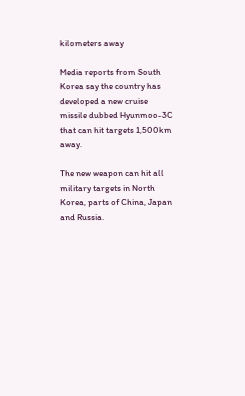kilometers away

Media reports from South Korea say the country has developed a new cruise missile dubbed Hyunmoo-3C that can hit targets 1,500km away.

The new weapon can hit all military targets in North Korea, parts of China, Japan and Russia.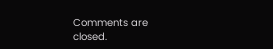Comments are closed.